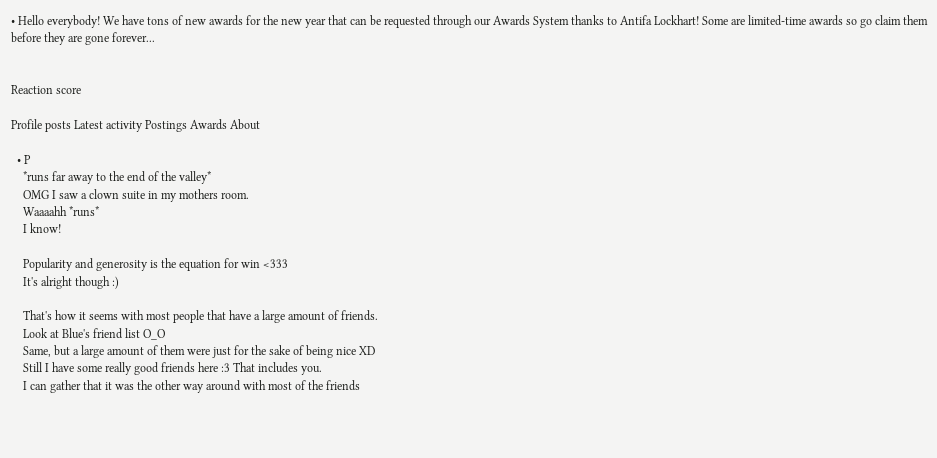• Hello everybody! We have tons of new awards for the new year that can be requested through our Awards System thanks to Antifa Lockhart! Some are limited-time awards so go claim them before they are gone forever...


Reaction score

Profile posts Latest activity Postings Awards About

  • P
    *runs far away to the end of the valley*
    OMG I saw a clown suite in my mothers room.
    Waaaahh *runs*
    I know!

    Popularity and generosity is the equation for win <333
    It's alright though :)

    That's how it seems with most people that have a large amount of friends.
    Look at Blue's friend list O_O
    Same, but a large amount of them were just for the sake of being nice XD
    Still I have some really good friends here :3 That includes you.
    I can gather that it was the other way around with most of the friends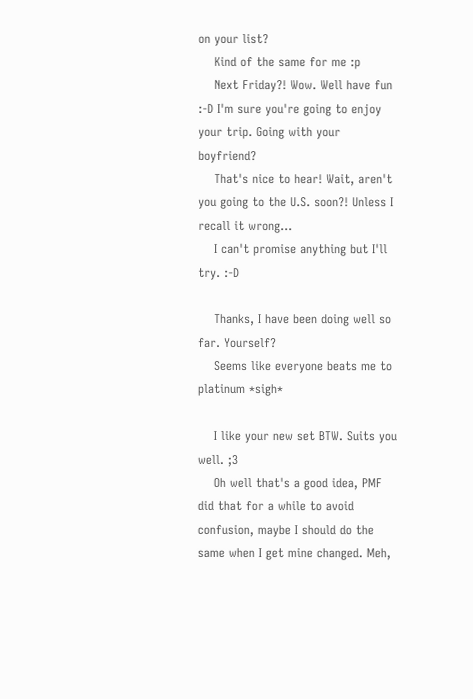on your list?
    Kind of the same for me :p
    Next Friday?! Wow. Well have fun :-D I'm sure you're going to enjoy your trip. Going with your boyfriend?
    That's nice to hear! Wait, aren't you going to the U.S. soon?! Unless I recall it wrong...
    I can't promise anything but I'll try. :-D

    Thanks, I have been doing well so far. Yourself?
    Seems like everyone beats me to platinum *sigh*

    I like your new set BTW. Suits you well. ;3
    Oh well that's a good idea, PMF did that for a while to avoid confusion, maybe I should do the same when I get mine changed. Meh,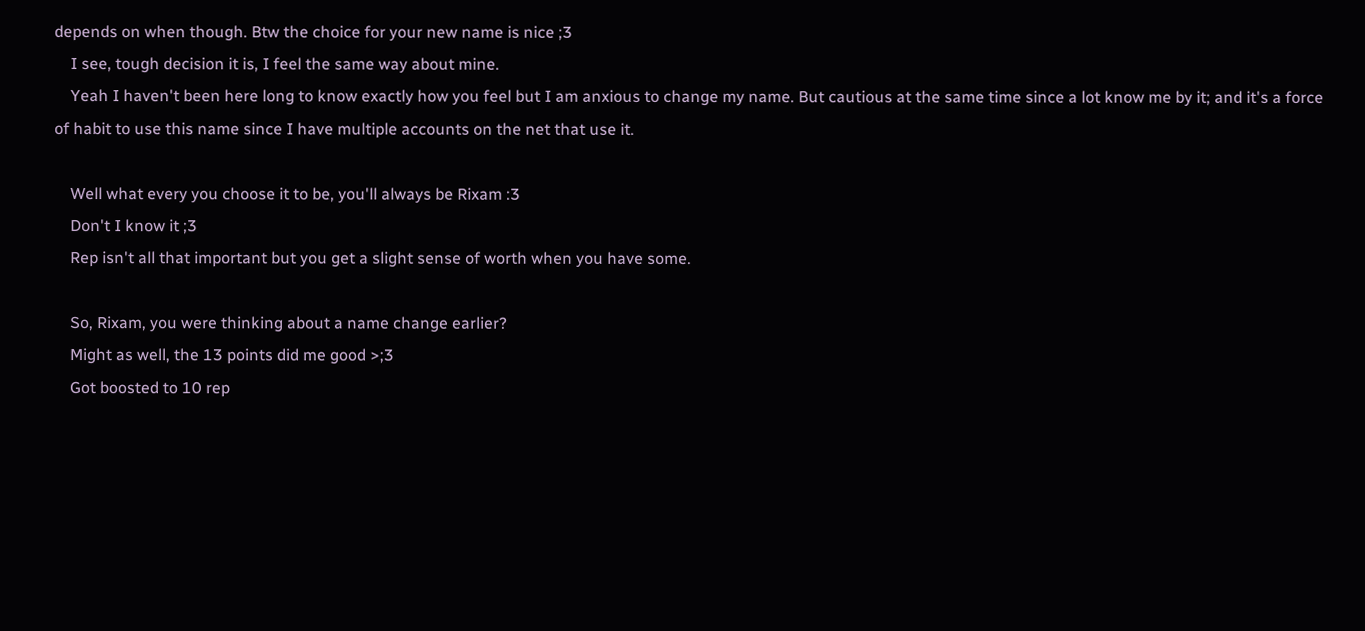depends on when though. Btw the choice for your new name is nice ;3
    I see, tough decision it is, I feel the same way about mine.
    Yeah I haven't been here long to know exactly how you feel but I am anxious to change my name. But cautious at the same time since a lot know me by it; and it's a force of habit to use this name since I have multiple accounts on the net that use it.

    Well what every you choose it to be, you'll always be Rixam :3
    Don't I know it ;3
    Rep isn't all that important but you get a slight sense of worth when you have some.

    So, Rixam, you were thinking about a name change earlier?
    Might as well, the 13 points did me good >;3
    Got boosted to 10 rep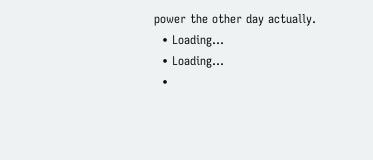power the other day actually.
  • Loading…
  • Loading…
  •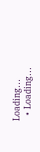Loading…
  • Loading…